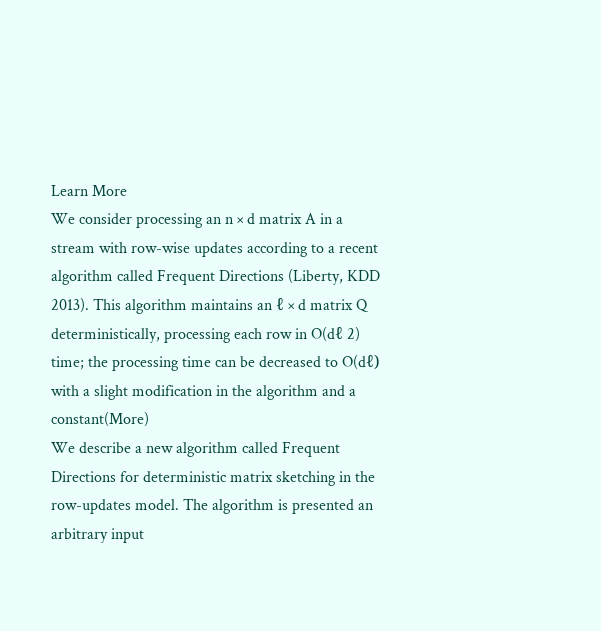Learn More
We consider processing an n × d matrix A in a stream with row-wise updates according to a recent algorithm called Frequent Directions (Liberty, KDD 2013). This algorithm maintains an ℓ × d matrix Q deterministically, processing each row in O(dℓ 2) time; the processing time can be decreased to O(dℓ) with a slight modification in the algorithm and a constant(More)
We describe a new algorithm called Frequent Directions for deterministic matrix sketching in the row-updates model. The algorithm is presented an arbitrary input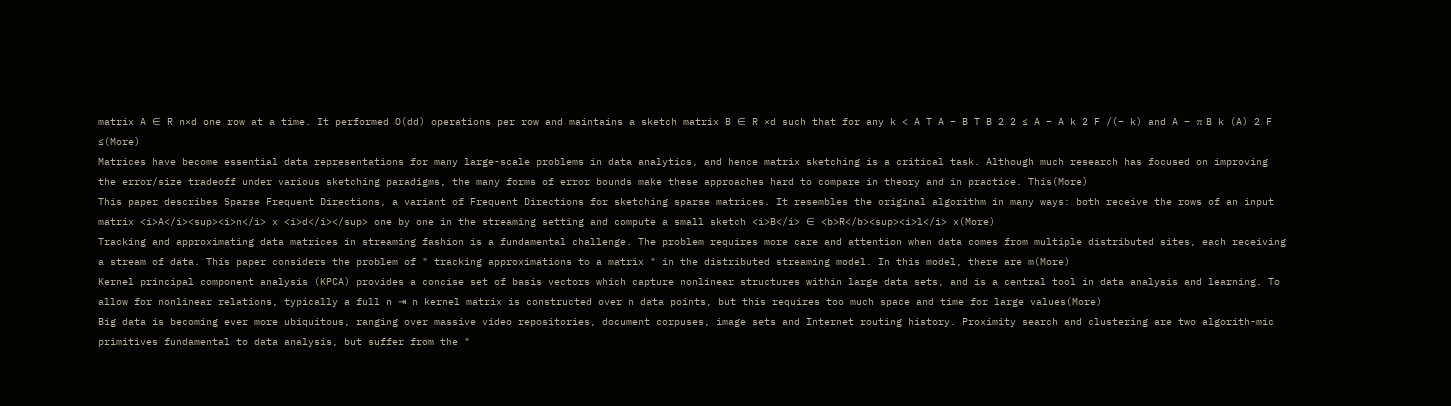matrix A ∈ R n×d one row at a time. It performed O(dd) operations per row and maintains a sketch matrix B ∈ R ×d such that for any k < A T A − B T B 2 2 ≤ A − A k 2 F /(− k) and A − π B k (A) 2 F ≤(More)
Matrices have become essential data representations for many large-scale problems in data analytics, and hence matrix sketching is a critical task. Although much research has focused on improving the error/size tradeoff under various sketching paradigms, the many forms of error bounds make these approaches hard to compare in theory and in practice. This(More)
This paper describes Sparse Frequent Directions, a variant of Frequent Directions for sketching sparse matrices. It resembles the original algorithm in many ways: both receive the rows of an input matrix <i>A</i><sup><i>n</i> x <i>d</i></sup> one by one in the streaming setting and compute a small sketch <i>B</i> ∈ <b>R</b><sup><i>l</i> x(More)
Tracking and approximating data matrices in streaming fashion is a fundamental challenge. The problem requires more care and attention when data comes from multiple distributed sites, each receiving a stream of data. This paper considers the problem of " tracking approximations to a matrix " in the distributed streaming model. In this model, there are m(More)
Kernel principal component analysis (KPCA) provides a concise set of basis vectors which capture nonlinear structures within large data sets, and is a central tool in data analysis and learning. To allow for nonlinear relations, typically a full n ⇥ n kernel matrix is constructed over n data points, but this requires too much space and time for large values(More)
Big data is becoming ever more ubiquitous, ranging over massive video repositories, document corpuses, image sets and Internet routing history. Proximity search and clustering are two algorith-mic primitives fundamental to data analysis, but suffer from the "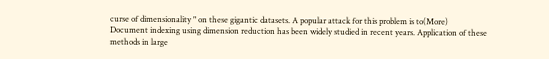curse of dimensionality " on these gigantic datasets. A popular attack for this problem is to(More)
Document indexing using dimension reduction has been widely studied in recent years. Application of these methods in large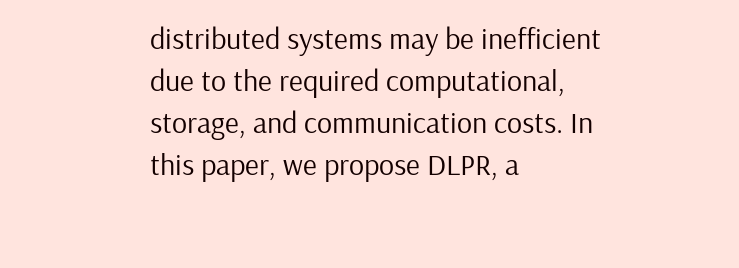distributed systems may be inefficient due to the required computational, storage, and communication costs. In this paper, we propose DLPR, a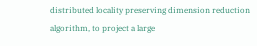distributed locality preserving dimension reduction algorithm, to project a large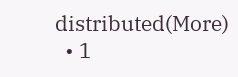distributed(More)
  • 1